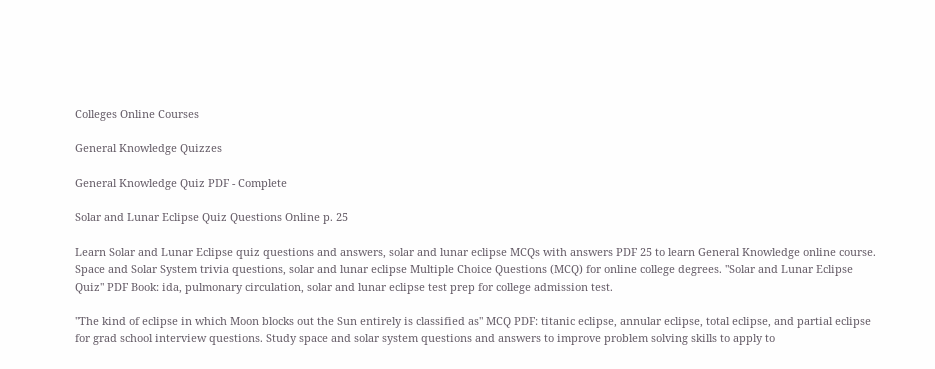Colleges Online Courses

General Knowledge Quizzes

General Knowledge Quiz PDF - Complete

Solar and Lunar Eclipse Quiz Questions Online p. 25

Learn Solar and Lunar Eclipse quiz questions and answers, solar and lunar eclipse MCQs with answers PDF 25 to learn General Knowledge online course. Space and Solar System trivia questions, solar and lunar eclipse Multiple Choice Questions (MCQ) for online college degrees. "Solar and Lunar Eclipse Quiz" PDF Book: ida, pulmonary circulation, solar and lunar eclipse test prep for college admission test.

"The kind of eclipse in which Moon blocks out the Sun entirely is classified as" MCQ PDF: titanic eclipse, annular eclipse, total eclipse, and partial eclipse for grad school interview questions. Study space and solar system questions and answers to improve problem solving skills to apply to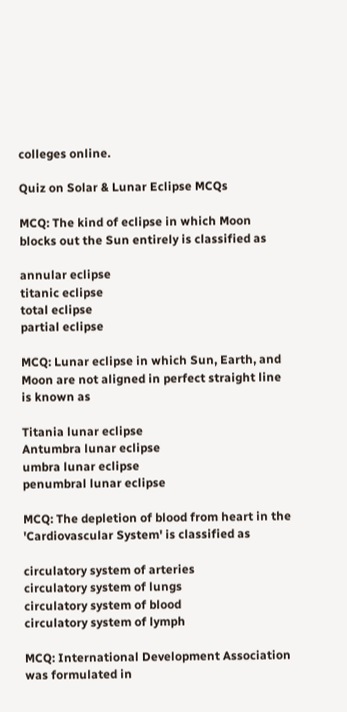colleges online.

Quiz on Solar & Lunar Eclipse MCQs

MCQ: The kind of eclipse in which Moon blocks out the Sun entirely is classified as

annular eclipse
titanic eclipse
total eclipse
partial eclipse

MCQ: Lunar eclipse in which Sun, Earth, and Moon are not aligned in perfect straight line is known as

Titania lunar eclipse
Antumbra lunar eclipse
umbra lunar eclipse
penumbral lunar eclipse

MCQ: The depletion of blood from heart in the 'Cardiovascular System' is classified as

circulatory system of arteries
circulatory system of lungs
circulatory system of blood
circulatory system of lymph

MCQ: International Development Association was formulated in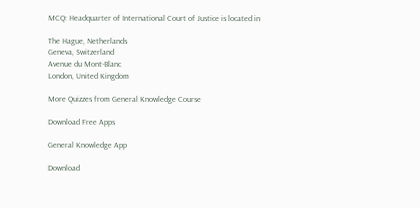MCQ: Headquarter of International Court of Justice is located in

The Hague, Netherlands
Geneva, Switzerland
Avenue du Mont-Blanc
London, United Kingdom

More Quizzes from General Knowledge Course

Download Free Apps

General Knowledge App

Download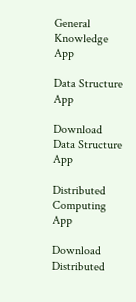General Knowledge App

Data Structure App

Download Data Structure App

Distributed Computing App

Download Distributed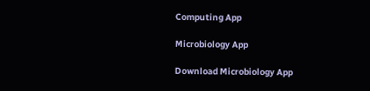Computing App

Microbiology App

Download Microbiology App